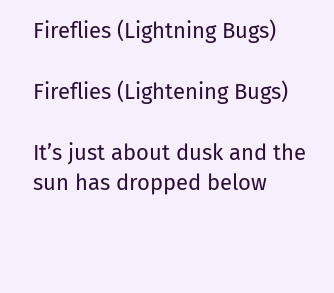Fireflies (Lightning Bugs)

Fireflies (Lightening Bugs)

It’s just about dusk and the sun has dropped below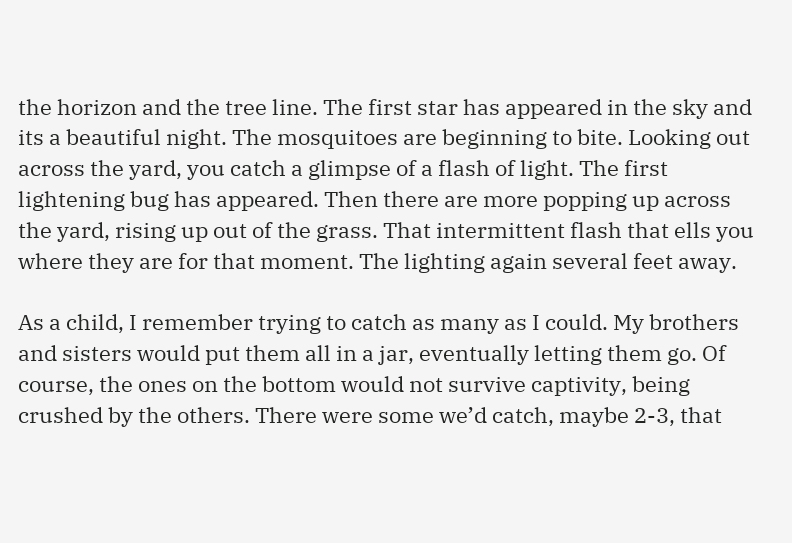the horizon and the tree line. The first star has appeared in the sky and its a beautiful night. The mosquitoes are beginning to bite. Looking out across the yard, you catch a glimpse of a flash of light. The first lightening bug has appeared. Then there are more popping up across the yard, rising up out of the grass. That intermittent flash that ells you where they are for that moment. The lighting again several feet away.

As a child, I remember trying to catch as many as I could. My brothers and sisters would put them all in a jar, eventually letting them go. Of course, the ones on the bottom would not survive captivity, being crushed by the others. There were some we’d catch, maybe 2-3, that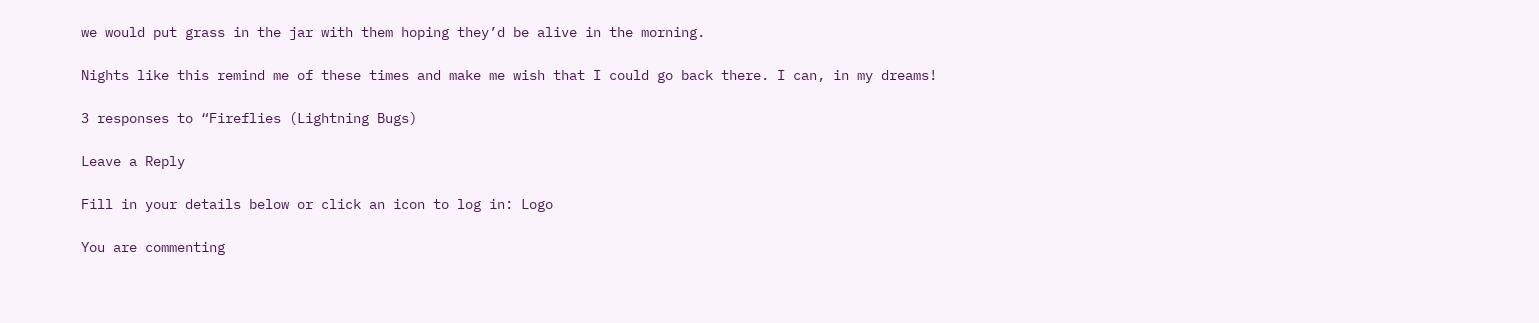we would put grass in the jar with them hoping they’d be alive in the morning.

Nights like this remind me of these times and make me wish that I could go back there. I can, in my dreams!

3 responses to “Fireflies (Lightning Bugs)

Leave a Reply

Fill in your details below or click an icon to log in: Logo

You are commenting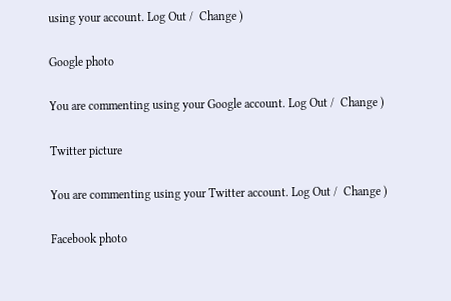using your account. Log Out /  Change )

Google photo

You are commenting using your Google account. Log Out /  Change )

Twitter picture

You are commenting using your Twitter account. Log Out /  Change )

Facebook photo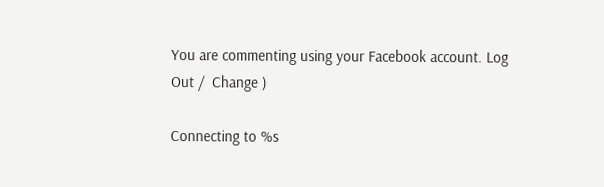You are commenting using your Facebook account. Log Out /  Change )

Connecting to %s